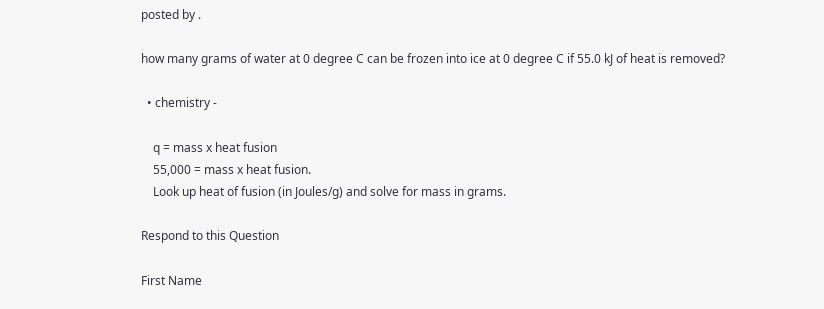posted by .

how many grams of water at 0 degree C can be frozen into ice at 0 degree C if 55.0 kJ of heat is removed?

  • chemistry -

    q = mass x heat fusion
    55,000 = mass x heat fusion.
    Look up heat of fusion (in Joules/g) and solve for mass in grams.

Respond to this Question

First Name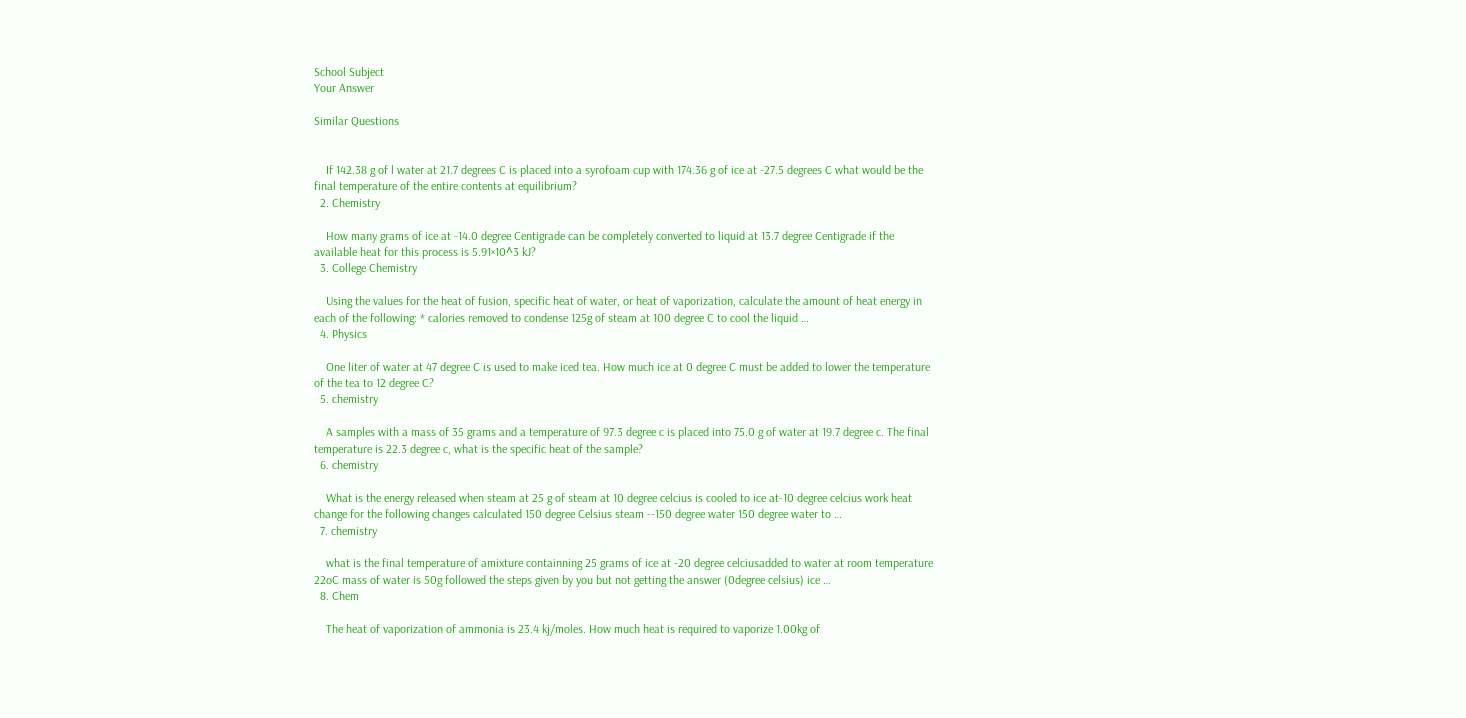School Subject
Your Answer

Similar Questions


    If 142.38 g of l water at 21.7 degrees C is placed into a syrofoam cup with 174.36 g of ice at -27.5 degrees C what would be the final temperature of the entire contents at equilibrium?
  2. Chemistry

    How many grams of ice at -14.0 degree Centigrade can be completely converted to liquid at 13.7 degree Centigrade if the available heat for this process is 5.91×10^3 kJ?
  3. College Chemistry

    Using the values for the heat of fusion, specific heat of water, or heat of vaporization, calculate the amount of heat energy in each of the following: * calories removed to condense 125g of steam at 100 degree C to cool the liquid …
  4. Physics

    One liter of water at 47 degree C is used to make iced tea. How much ice at 0 degree C must be added to lower the temperature of the tea to 12 degree C?
  5. chemistry

    A samples with a mass of 35 grams and a temperature of 97.3 degree c is placed into 75.0 g of water at 19.7 degree c. The final temperature is 22.3 degree c, what is the specific heat of the sample?
  6. chemistry

    What is the energy released when steam at 25 g of steam at 10 degree celcius is cooled to ice at-10 degree celcius work heat change for the following changes calculated 150 degree Celsius steam --150 degree water 150 degree water to …
  7. chemistry

    what is the final temperature of amixture containning 25 grams of ice at -20 degree celciusadded to water at room temperature 22oC mass of water is 50g followed the steps given by you but not getting the answer (0degree celsius) ice …
  8. Chem

    The heat of vaporization of ammonia is 23.4 kj/moles. How much heat is required to vaporize 1.00kg of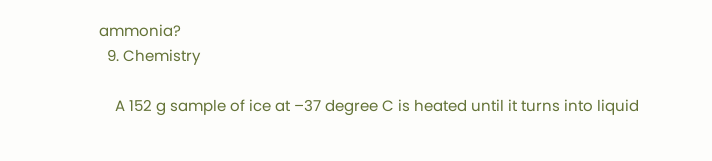ammonia?
  9. Chemistry

    A 152 g sample of ice at –37 degree C is heated until it turns into liquid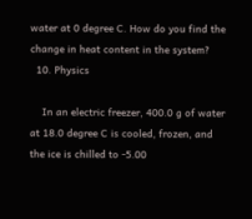water at 0 degree C. How do you find the change in heat content in the system?
  10. Physics

    In an electric freezer, 400.0 g of water at 18.0 degree C is cooled, frozen, and the ice is chilled to -5.00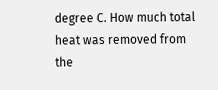degree C. How much total heat was removed from the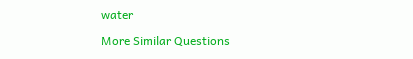water

More Similar Questions